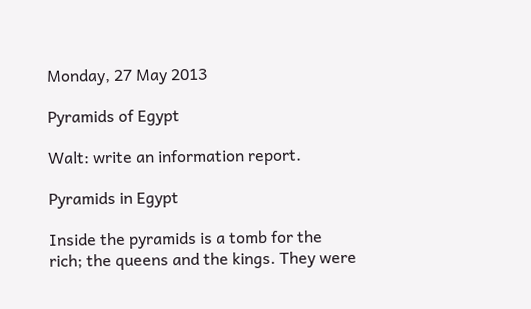Monday, 27 May 2013

Pyramids of Egypt

Walt: write an information report.

Pyramids in Egypt

Inside the pyramids is a tomb for the rich; the queens and the kings. They were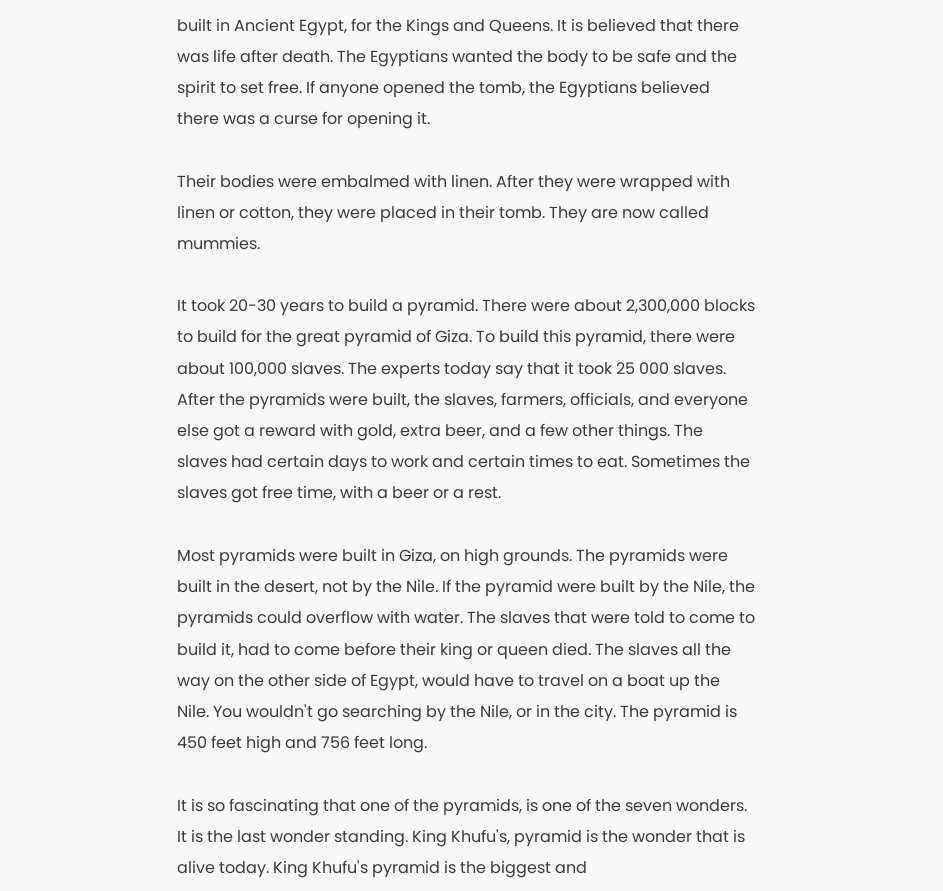built in Ancient Egypt, for the Kings and Queens. It is believed that there was life after death. The Egyptians wanted the body to be safe and the spirit to set free. If anyone opened the tomb, the Egyptians believed there was a curse for opening it.

Their bodies were embalmed with linen. After they were wrapped with linen or cotton, they were placed in their tomb. They are now called mummies.

It took 20-30 years to build a pyramid. There were about 2,300,000 blocks to build for the great pyramid of Giza. To build this pyramid, there were about 100,000 slaves. The experts today say that it took 25 000 slaves. After the pyramids were built, the slaves, farmers, officials, and everyone else got a reward with gold, extra beer, and a few other things. The slaves had certain days to work and certain times to eat. Sometimes the slaves got free time, with a beer or a rest.

Most pyramids were built in Giza, on high grounds. The pyramids were built in the desert, not by the Nile. If the pyramid were built by the Nile, the pyramids could overflow with water. The slaves that were told to come to build it, had to come before their king or queen died. The slaves all the way on the other side of Egypt, would have to travel on a boat up the Nile. You wouldn't go searching by the Nile, or in the city. The pyramid is 450 feet high and 756 feet long.

It is so fascinating that one of the pyramids, is one of the seven wonders. It is the last wonder standing. King Khufu's, pyramid is the wonder that is alive today. King Khufu's pyramid is the biggest and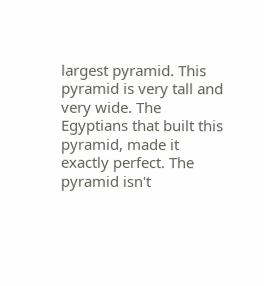largest pyramid. This pyramid is very tall and very wide. The Egyptians that built this pyramid, made it exactly perfect. The pyramid isn't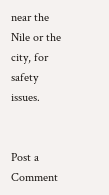near the Nile or the city, for safety issues.


Post a Comment